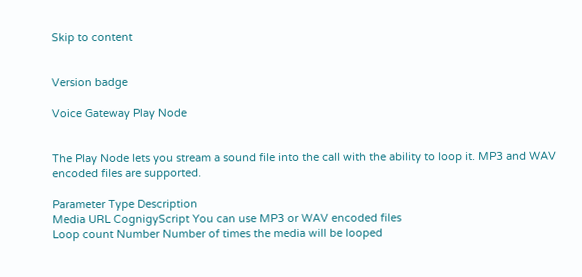Skip to content


Version badge

Voice Gateway Play Node


The Play Node lets you stream a sound file into the call with the ability to loop it. MP3 and WAV encoded files are supported.

Parameter Type Description
Media URL CognigyScript You can use MP3 or WAV encoded files
Loop count Number Number of times the media will be looped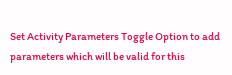Set Activity Parameters Toggle Option to add parameters which will be valid for this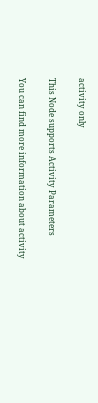activity only

This Node supports Activity Parameters

You can find more information about activity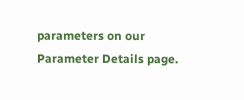parameters on our Parameter Details page.